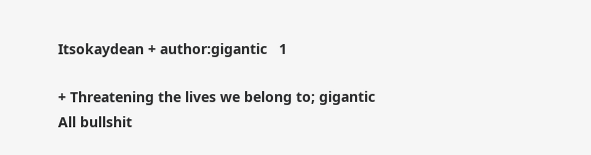Itsokaydean + author:gigantic   1

+ Threatening the lives we belong to; gigantic
All bullshit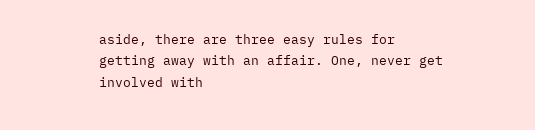aside, there are three easy rules for getting away with an affair. One, never get involved with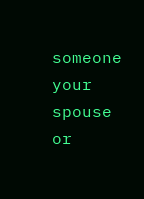someone your spouse or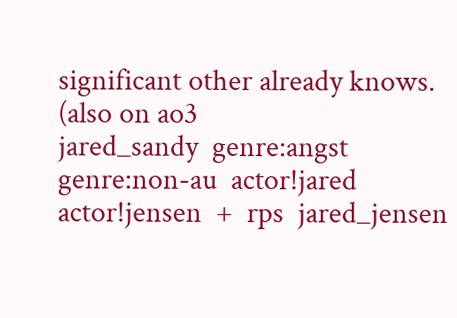significant other already knows. (also on ao3
jared_sandy  genre:angst  genre:non-au  actor!jared  actor!jensen  +  rps  jared_jensen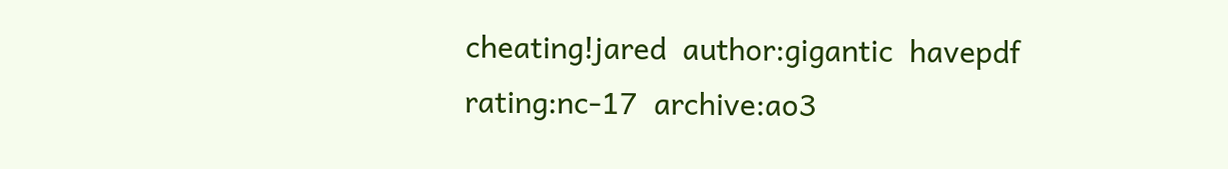cheating!jared  author:gigantic  havepdf  rating:nc-17  archive:ao3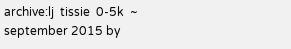archive:lj  tissie  0-5k  ~
september 2015 by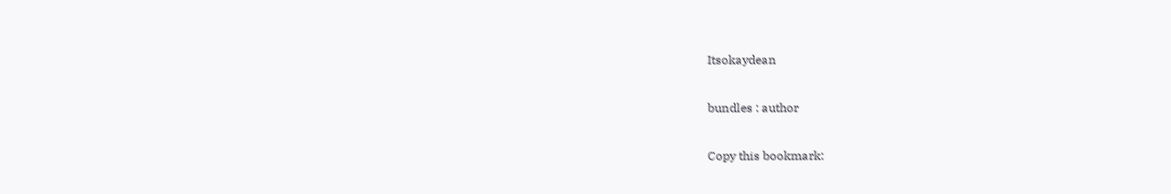Itsokaydean

bundles : author

Copy this bookmark: